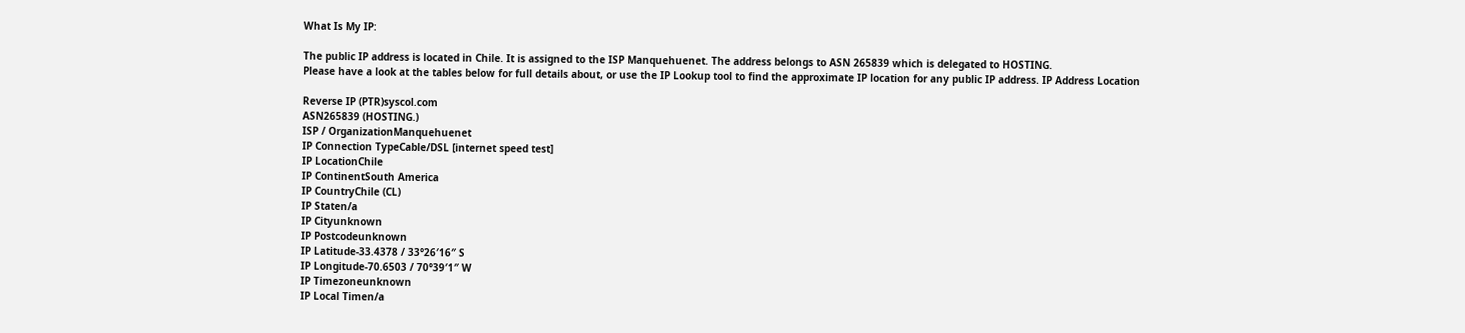What Is My IP:

The public IP address is located in Chile. It is assigned to the ISP Manquehuenet. The address belongs to ASN 265839 which is delegated to HOSTING.
Please have a look at the tables below for full details about, or use the IP Lookup tool to find the approximate IP location for any public IP address. IP Address Location

Reverse IP (PTR)syscol.com
ASN265839 (HOSTING.)
ISP / OrganizationManquehuenet
IP Connection TypeCable/DSL [internet speed test]
IP LocationChile
IP ContinentSouth America
IP CountryChile (CL)
IP Staten/a
IP Cityunknown
IP Postcodeunknown
IP Latitude-33.4378 / 33°26′16″ S
IP Longitude-70.6503 / 70°39′1″ W
IP Timezoneunknown
IP Local Timen/a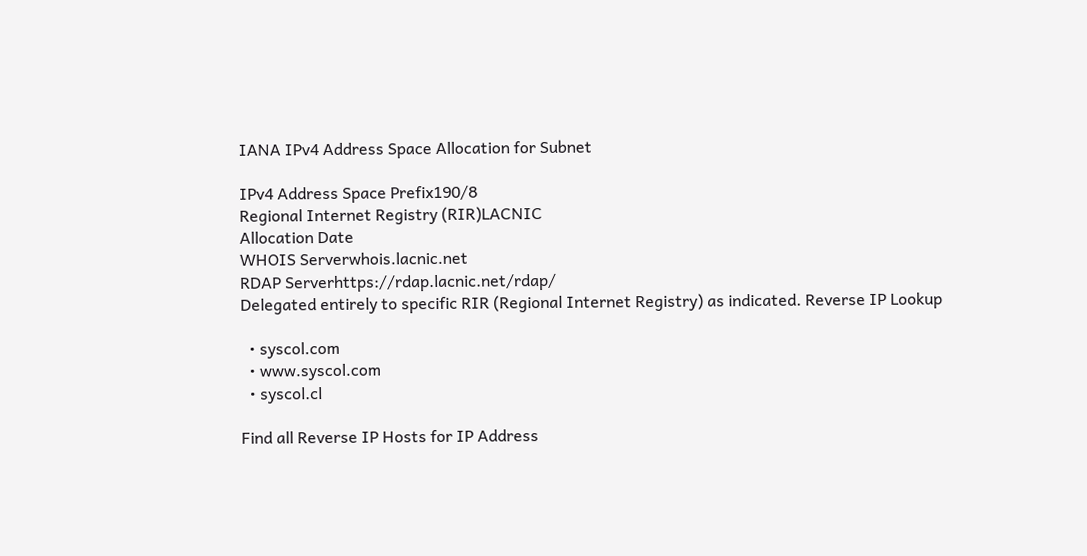IANA IPv4 Address Space Allocation for Subnet

IPv4 Address Space Prefix190/8
Regional Internet Registry (RIR)LACNIC
Allocation Date
WHOIS Serverwhois.lacnic.net
RDAP Serverhttps://rdap.lacnic.net/rdap/
Delegated entirely to specific RIR (Regional Internet Registry) as indicated. Reverse IP Lookup

  • syscol.com
  • www.syscol.com
  • syscol.cl

Find all Reverse IP Hosts for IP Address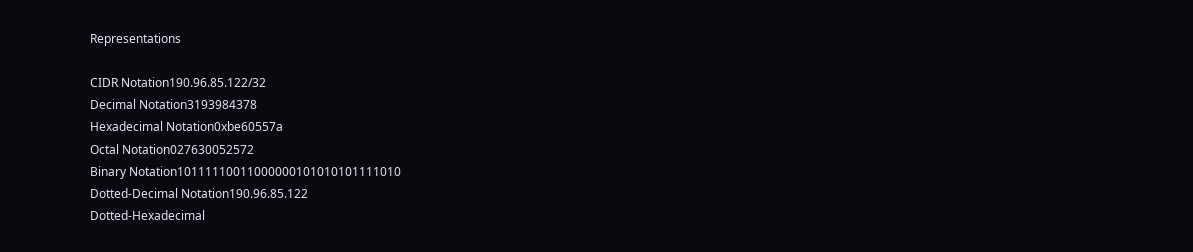Representations

CIDR Notation190.96.85.122/32
Decimal Notation3193984378
Hexadecimal Notation0xbe60557a
Octal Notation027630052572
Binary Notation10111110011000000101010101111010
Dotted-Decimal Notation190.96.85.122
Dotted-Hexadecimal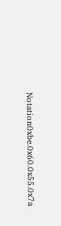Notation0xbe.0x60.0x55.0x7a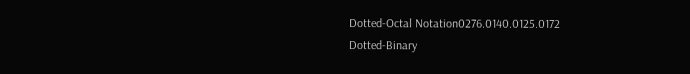Dotted-Octal Notation0276.0140.0125.0172
Dotted-Binary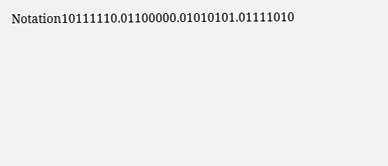Notation10111110.01100000.01010101.01111010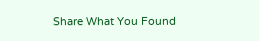Share What You Found